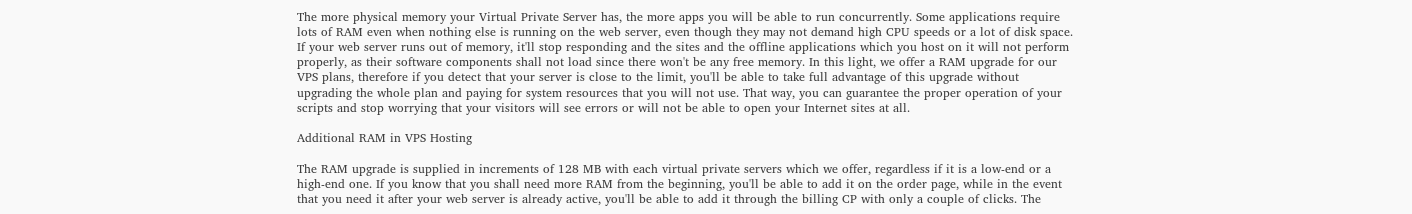The more physical memory your Virtual Private Server has, the more apps you will be able to run concurrently. Some applications require lots of RAM even when nothing else is running on the web server, even though they may not demand high CPU speeds or a lot of disk space. If your web server runs out of memory, it'll stop responding and the sites and the offline applications which you host on it will not perform properly, as their software components shall not load since there won't be any free memory. In this light, we offer a RAM upgrade for our VPS plans, therefore if you detect that your server is close to the limit, you'll be able to take full advantage of this upgrade without upgrading the whole plan and paying for system resources that you will not use. That way, you can guarantee the proper operation of your scripts and stop worrying that your visitors will see errors or will not be able to open your Internet sites at all.

Additional RAM in VPS Hosting

The RAM upgrade is supplied in increments of 128 MB with each virtual private servers which we offer, regardless if it is a low-end or a high-end one. If you know that you shall need more RAM from the beginning, you'll be able to add it on the order page, while in the event that you need it after your web server is already active, you'll be able to add it through the billing CP with only a couple of clicks. The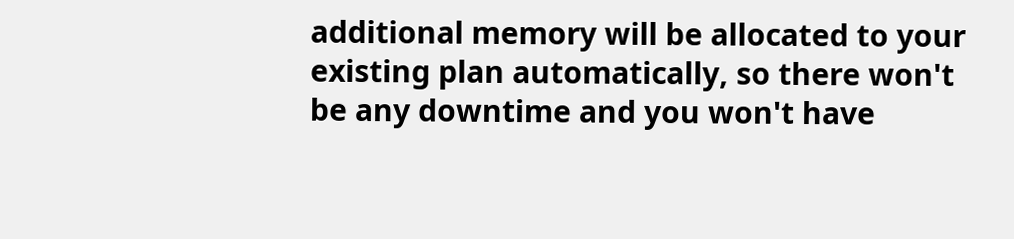additional memory will be allocated to your existing plan automatically, so there won't be any downtime and you won't have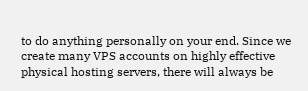to do anything personally on your end. Since we create many VPS accounts on highly effective physical hosting servers, there will always be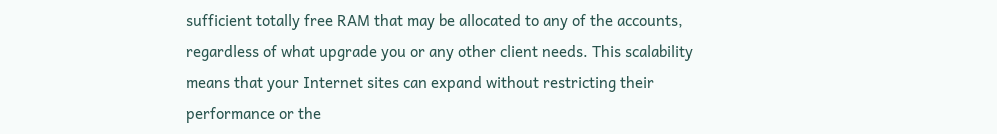sufficient totally free RAM that may be allocated to any of the accounts, regardless of what upgrade you or any other client needs. This scalability means that your Internet sites can expand without restricting their performance or the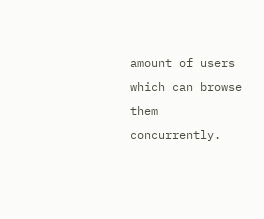amount of users which can browse them concurrently.